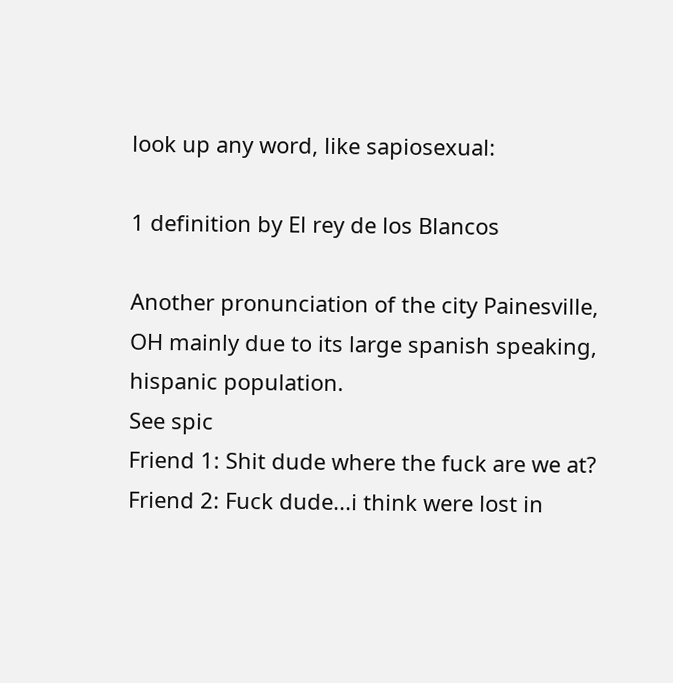look up any word, like sapiosexual:

1 definition by El rey de los Blancos

Another pronunciation of the city Painesville, OH mainly due to its large spanish speaking, hispanic population.
See spic
Friend 1: Shit dude where the fuck are we at?
Friend 2: Fuck dude...i think were lost in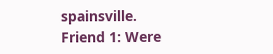spainsville.
Friend 1: Were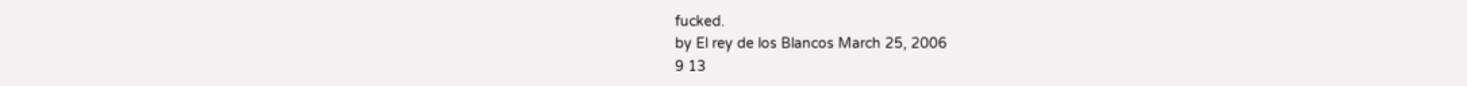fucked.
by El rey de los Blancos March 25, 2006
9 13